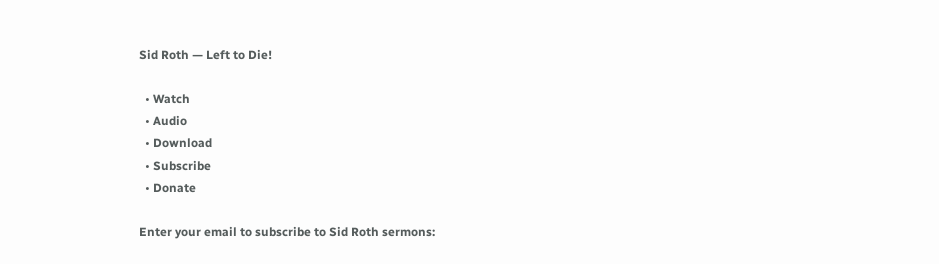Sid Roth — Left to Die!

  • Watch
  • Audio
  • Download
  • Subscribe
  • Donate

Enter your email to subscribe to Sid Roth sermons: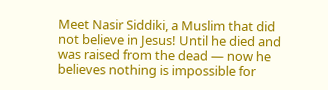Meet Nasir Siddiki, a Muslim that did not believe in Jesus! Until he died and was raised from the dead — now he believes nothing is impossible for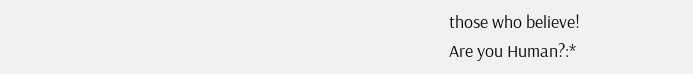those who believe!
Are you Human?:*